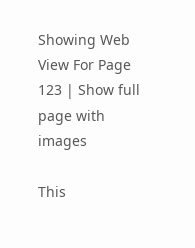Showing Web View For Page 123 | Show full page with images

This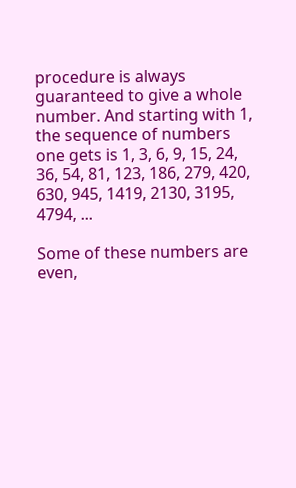procedure is always guaranteed to give a whole number. And starting with 1, the sequence of numbers one gets is 1, 3, 6, 9, 15, 24, 36, 54, 81, 123, 186, 279, 420, 630, 945, 1419, 2130, 3195, 4794, ...

Some of these numbers are even,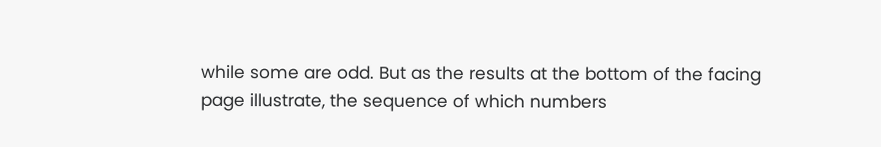while some are odd. But as the results at the bottom of the facing page illustrate, the sequence of which numbers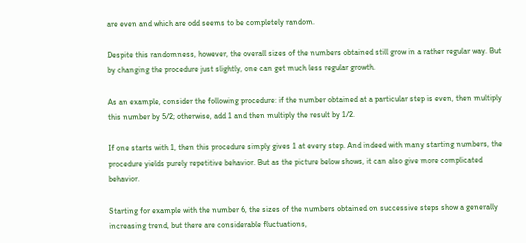are even and which are odd seems to be completely random.

Despite this randomness, however, the overall sizes of the numbers obtained still grow in a rather regular way. But by changing the procedure just slightly, one can get much less regular growth.

As an example, consider the following procedure: if the number obtained at a particular step is even, then multiply this number by 5/2; otherwise, add 1 and then multiply the result by 1/2.

If one starts with 1, then this procedure simply gives 1 at every step. And indeed with many starting numbers, the procedure yields purely repetitive behavior. But as the picture below shows, it can also give more complicated behavior.

Starting for example with the number 6, the sizes of the numbers obtained on successive steps show a generally increasing trend, but there are considerable fluctuations,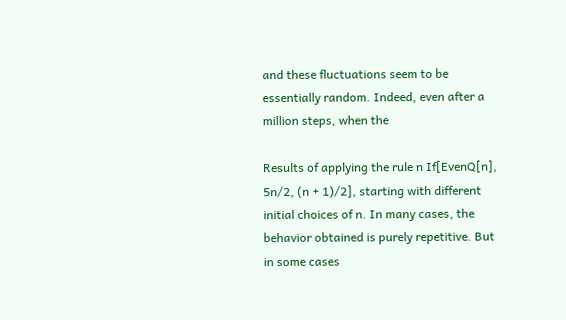and these fluctuations seem to be essentially random. Indeed, even after a million steps, when the

Results of applying the rule n If[EvenQ[n], 5n/2, (n + 1)/2], starting with different initial choices of n. In many cases, the behavior obtained is purely repetitive. But in some cases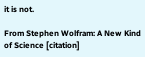it is not.

From Stephen Wolfram: A New Kind of Science [citation]